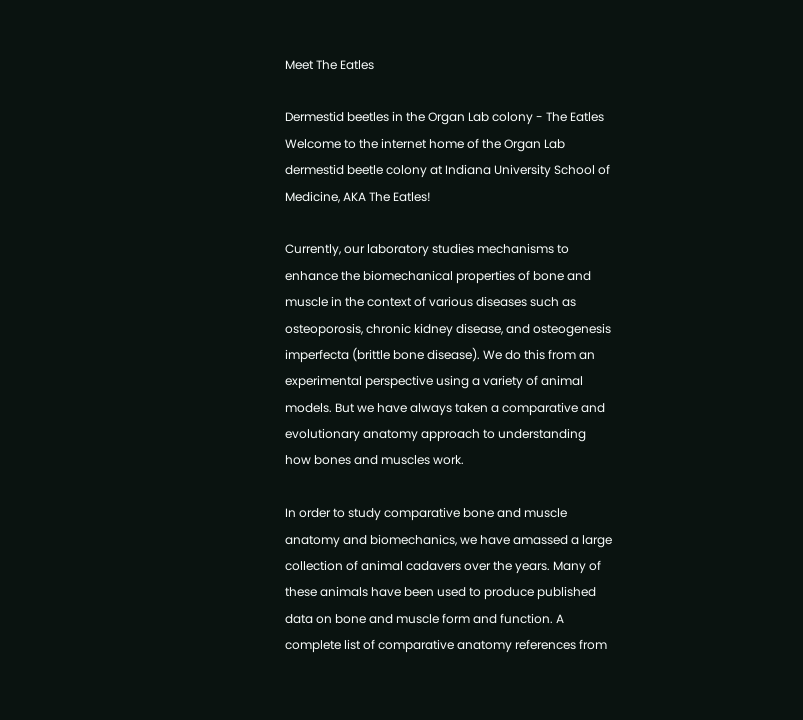Meet The Eatles

Dermestid beetles in the Organ Lab colony - The Eatles
Welcome to the internet home of the Organ Lab dermestid beetle colony at Indiana University School of Medicine, AKA The Eatles!

Currently, our laboratory studies mechanisms to enhance the biomechanical properties of bone and muscle in the context of various diseases such as osteoporosis, chronic kidney disease, and osteogenesis imperfecta (brittle bone disease). We do this from an experimental perspective using a variety of animal models. But we have always taken a comparative and evolutionary anatomy approach to understanding how bones and muscles work.

In order to study comparative bone and muscle anatomy and biomechanics, we have amassed a large collection of animal cadavers over the years. Many of these animals have been used to produce published data on bone and muscle form and function. A complete list of comparative anatomy references from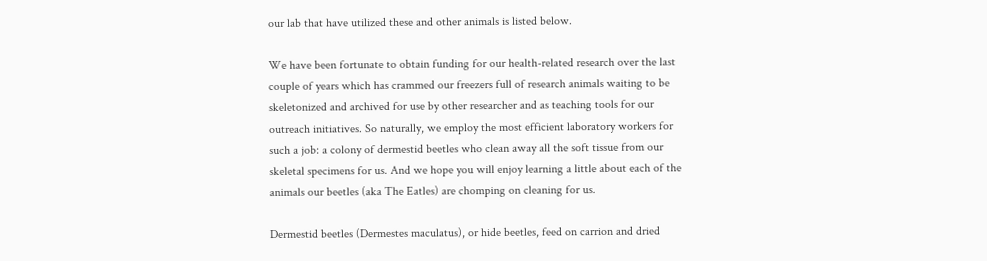our lab that have utilized these and other animals is listed below.

We have been fortunate to obtain funding for our health-related research over the last couple of years which has crammed our freezers full of research animals waiting to be skeletonized and archived for use by other researcher and as teaching tools for our outreach initiatives. So naturally, we employ the most efficient laboratory workers for such a job: a colony of dermestid beetles who clean away all the soft tissue from our skeletal specimens for us. And we hope you will enjoy learning a little about each of the animals our beetles (aka The Eatles) are chomping on cleaning for us.

Dermestid beetles (Dermestes maculatus), or hide beetles, feed on carrion and dried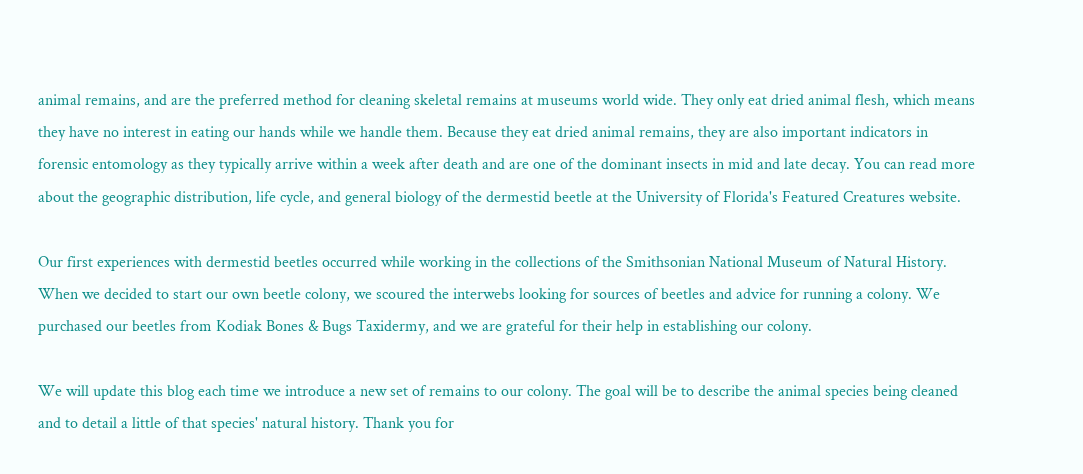animal remains, and are the preferred method for cleaning skeletal remains at museums world wide. They only eat dried animal flesh, which means they have no interest in eating our hands while we handle them. Because they eat dried animal remains, they are also important indicators in forensic entomology as they typically arrive within a week after death and are one of the dominant insects in mid and late decay. You can read more about the geographic distribution, life cycle, and general biology of the dermestid beetle at the University of Florida's Featured Creatures website.

Our first experiences with dermestid beetles occurred while working in the collections of the Smithsonian National Museum of Natural History. When we decided to start our own beetle colony, we scoured the interwebs looking for sources of beetles and advice for running a colony. We purchased our beetles from Kodiak Bones & Bugs Taxidermy, and we are grateful for their help in establishing our colony.

We will update this blog each time we introduce a new set of remains to our colony. The goal will be to describe the animal species being cleaned and to detail a little of that species' natural history. Thank you for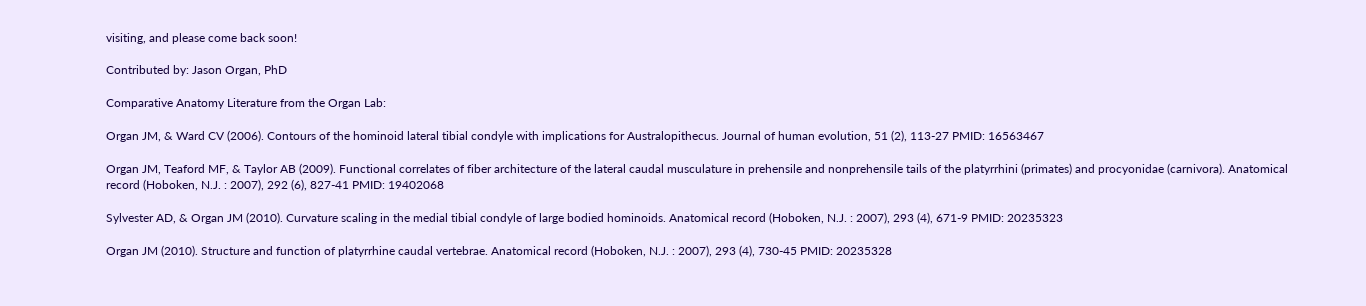visiting, and please come back soon!

Contributed by: Jason Organ, PhD

Comparative Anatomy Literature from the Organ Lab:

Organ JM, & Ward CV (2006). Contours of the hominoid lateral tibial condyle with implications for Australopithecus. Journal of human evolution, 51 (2), 113-27 PMID: 16563467

Organ JM, Teaford MF, & Taylor AB (2009). Functional correlates of fiber architecture of the lateral caudal musculature in prehensile and nonprehensile tails of the platyrrhini (primates) and procyonidae (carnivora). Anatomical record (Hoboken, N.J. : 2007), 292 (6), 827-41 PMID: 19402068

Sylvester AD, & Organ JM (2010). Curvature scaling in the medial tibial condyle of large bodied hominoids. Anatomical record (Hoboken, N.J. : 2007), 293 (4), 671-9 PMID: 20235323

Organ JM (2010). Structure and function of platyrrhine caudal vertebrae. Anatomical record (Hoboken, N.J. : 2007), 293 (4), 730-45 PMID: 20235328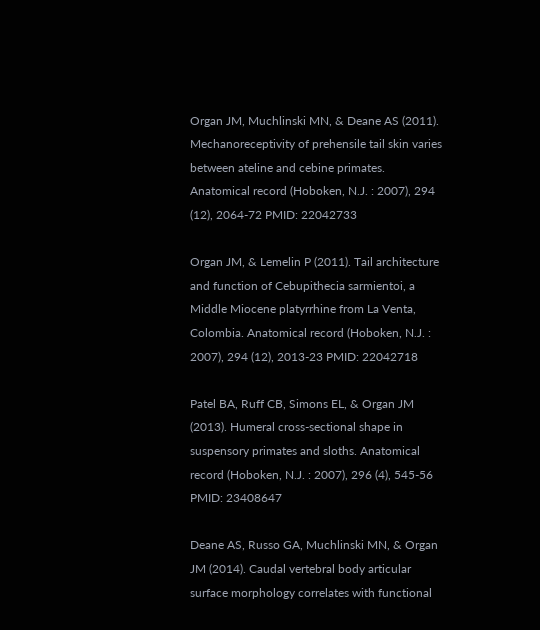Organ JM, Muchlinski MN, & Deane AS (2011). Mechanoreceptivity of prehensile tail skin varies between ateline and cebine primates. Anatomical record (Hoboken, N.J. : 2007), 294 (12), 2064-72 PMID: 22042733

Organ JM, & Lemelin P (2011). Tail architecture and function of Cebupithecia sarmientoi, a Middle Miocene platyrrhine from La Venta, Colombia. Anatomical record (Hoboken, N.J. : 2007), 294 (12), 2013-23 PMID: 22042718

Patel BA, Ruff CB, Simons EL, & Organ JM (2013). Humeral cross-sectional shape in suspensory primates and sloths. Anatomical record (Hoboken, N.J. : 2007), 296 (4), 545-56 PMID: 23408647

Deane AS, Russo GA, Muchlinski MN, & Organ JM (2014). Caudal vertebral body articular surface morphology correlates with functional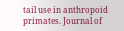tail use in anthropoid primates. Journal of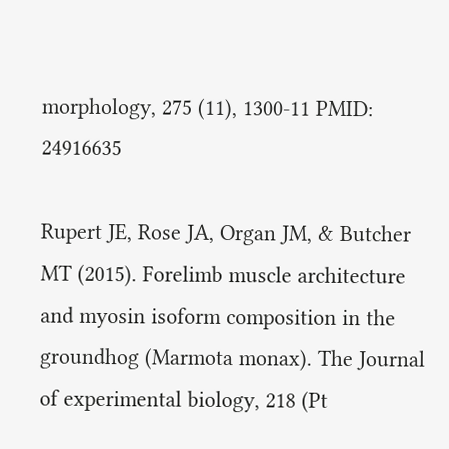morphology, 275 (11), 1300-11 PMID: 24916635

Rupert JE, Rose JA, Organ JM, & Butcher MT (2015). Forelimb muscle architecture and myosin isoform composition in the groundhog (Marmota monax). The Journal of experimental biology, 218 (Pt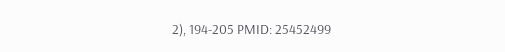2), 194-205 PMID: 25452499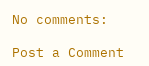No comments:

Post a Comment